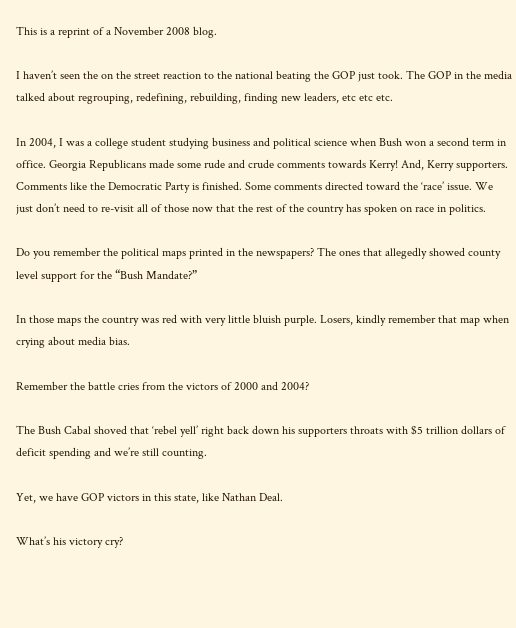This is a reprint of a November 2008 blog.

I haven’t seen the on the street reaction to the national beating the GOP just took. The GOP in the media talked about regrouping, redefining, rebuilding, finding new leaders, etc etc etc.

In 2004, I was a college student studying business and political science when Bush won a second term in office. Georgia Republicans made some rude and crude comments towards Kerry! And, Kerry supporters. Comments like the Democratic Party is finished. Some comments directed toward the ‘race’ issue. We just don’t need to re-visit all of those now that the rest of the country has spoken on race in politics.

Do you remember the political maps printed in the newspapers? The ones that allegedly showed county level support for the “Bush Mandate?”

In those maps the country was red with very little bluish purple. Losers, kindly remember that map when crying about media bias.

Remember the battle cries from the victors of 2000 and 2004?

The Bush Cabal shoved that ‘rebel yell’ right back down his supporters throats with $5 trillion dollars of deficit spending and we’re still counting.

Yet, we have GOP victors in this state, like Nathan Deal.

What’s his victory cry?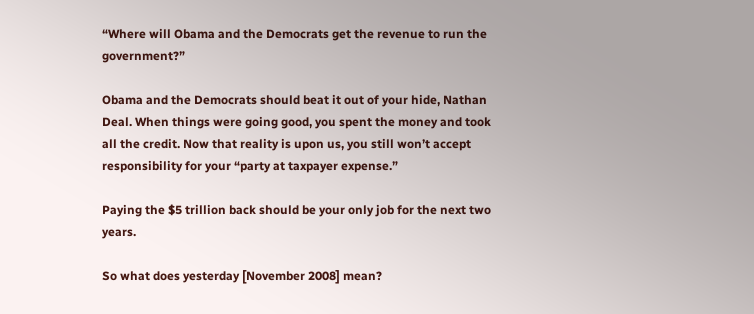“Where will Obama and the Democrats get the revenue to run the government?”

Obama and the Democrats should beat it out of your hide, Nathan Deal. When things were going good, you spent the money and took all the credit. Now that reality is upon us, you still won’t accept responsibility for your “party at taxpayer expense.”

Paying the $5 trillion back should be your only job for the next two years.

So what does yesterday [November 2008] mean?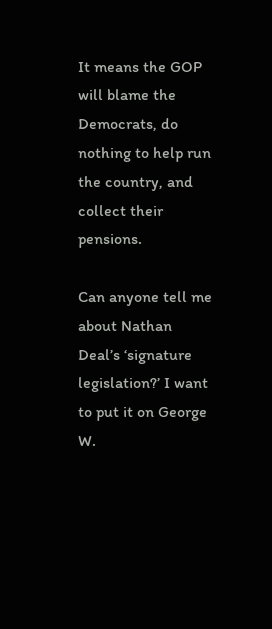It means the GOP will blame the Democrats, do nothing to help run the country, and collect their pensions.

Can anyone tell me about Nathan Deal’s ‘signature legislation?’ I want to put it on George W.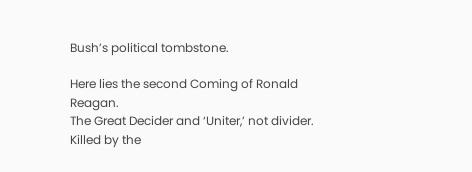Bush’s political tombstone.

Here lies the second Coming of Ronald Reagan.
The Great Decider and ‘Uniter,’ not divider.
Killed by the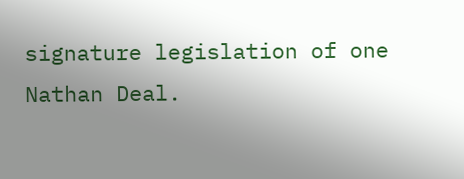signature legislation of one Nathan Deal.